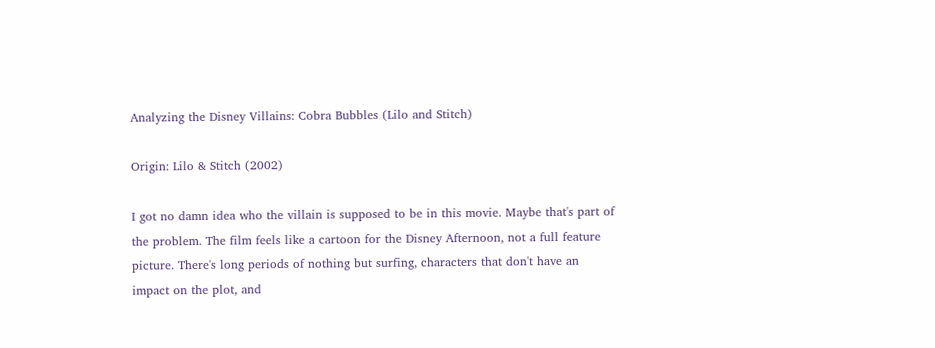Analyzing the Disney Villains: Cobra Bubbles (Lilo and Stitch)

Origin: Lilo & Stitch (2002)

I got no damn idea who the villain is supposed to be in this movie. Maybe that's part of the problem. The film feels like a cartoon for the Disney Afternoon, not a full feature picture. There's long periods of nothing but surfing, characters that don't have an impact on the plot, and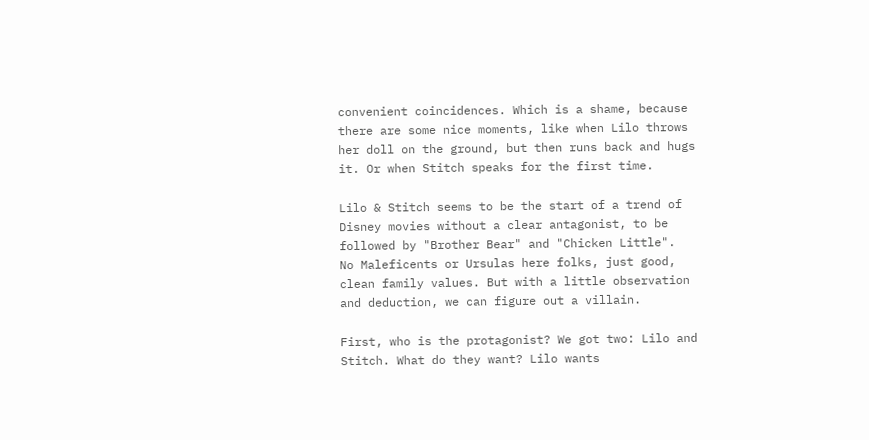convenient coincidences. Which is a shame, because there are some nice moments, like when Lilo throws her doll on the ground, but then runs back and hugs it. Or when Stitch speaks for the first time.

Lilo & Stitch seems to be the start of a trend of Disney movies without a clear antagonist, to be followed by "Brother Bear" and "Chicken Little".  No Maleficents or Ursulas here folks, just good, clean family values. But with a little observation and deduction, we can figure out a villain.

First, who is the protagonist? We got two: Lilo and Stitch. What do they want? Lilo wants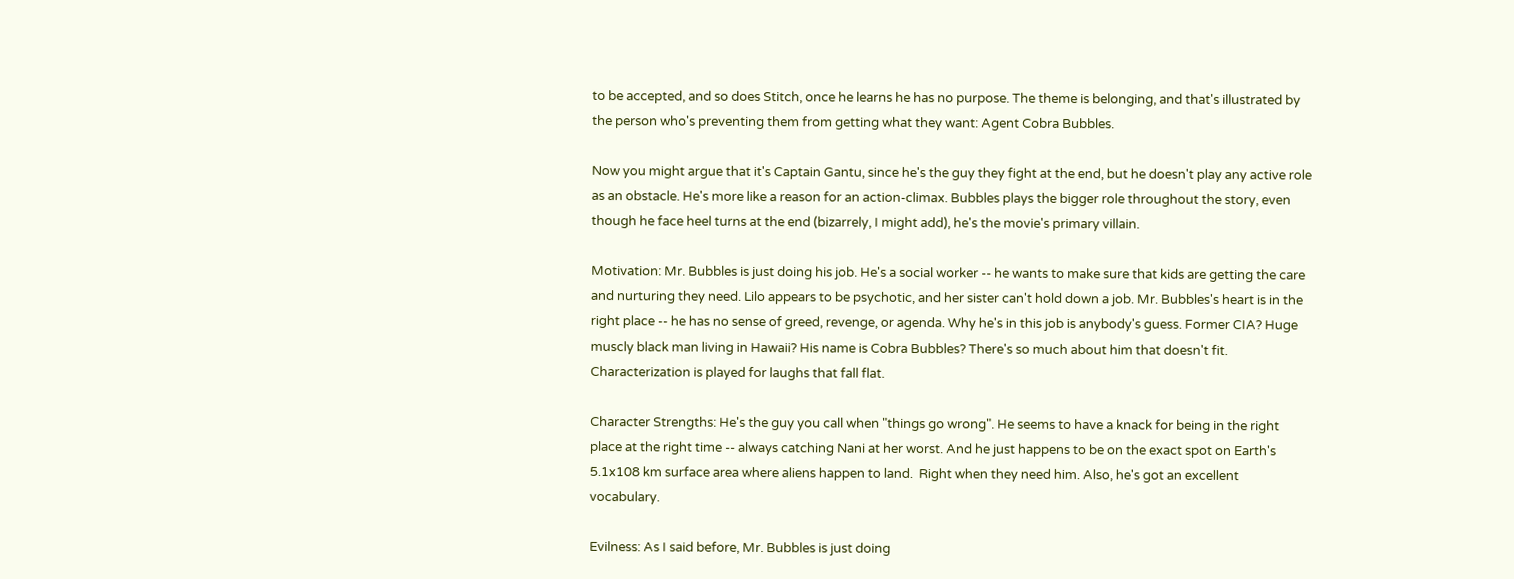to be accepted, and so does Stitch, once he learns he has no purpose. The theme is belonging, and that's illustrated by the person who's preventing them from getting what they want: Agent Cobra Bubbles.

Now you might argue that it's Captain Gantu, since he's the guy they fight at the end, but he doesn't play any active role as an obstacle. He's more like a reason for an action-climax. Bubbles plays the bigger role throughout the story, even though he face heel turns at the end (bizarrely, I might add), he's the movie's primary villain.

Motivation: Mr. Bubbles is just doing his job. He's a social worker -- he wants to make sure that kids are getting the care and nurturing they need. Lilo appears to be psychotic, and her sister can't hold down a job. Mr. Bubbles's heart is in the right place -- he has no sense of greed, revenge, or agenda. Why he's in this job is anybody's guess. Former CIA? Huge muscly black man living in Hawaii? His name is Cobra Bubbles? There's so much about him that doesn't fit.  Characterization is played for laughs that fall flat.

Character Strengths: He's the guy you call when "things go wrong". He seems to have a knack for being in the right place at the right time -- always catching Nani at her worst. And he just happens to be on the exact spot on Earth's 5.1x108 km surface area where aliens happen to land.  Right when they need him. Also, he's got an excellent vocabulary.

Evilness: As I said before, Mr. Bubbles is just doing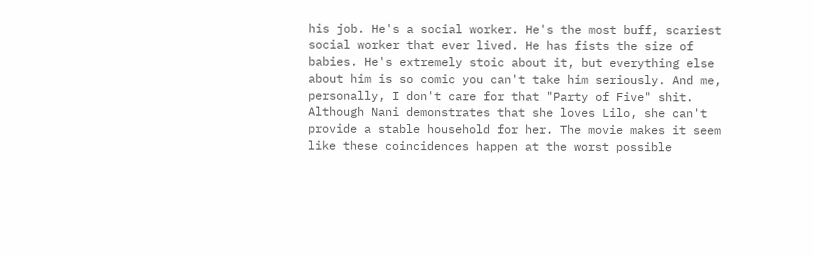his job. He's a social worker. He's the most buff, scariest social worker that ever lived. He has fists the size of babies. He's extremely stoic about it, but everything else about him is so comic you can't take him seriously. And me, personally, I don't care for that "Party of Five" shit. Although Nani demonstrates that she loves Lilo, she can't provide a stable household for her. The movie makes it seem like these coincidences happen at the worst possible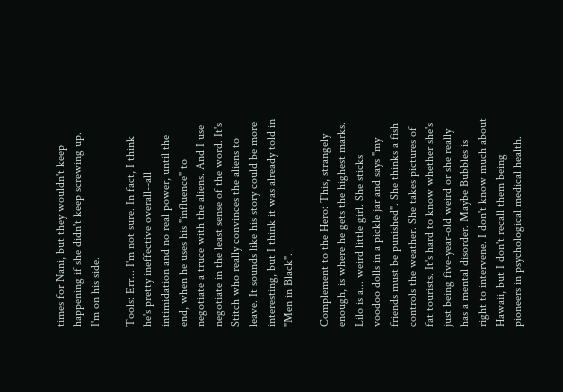times for Nani, but they wouldn't keep happening if she didn't keep screwing up. I'm on his side.

Tools: Err... I'm not sure. In fact, I think he's pretty ineffective overall--all intimidation and no real power, until the end, when he uses his "influence" to negotiate a truce with the aliens. And I use negotiate in the least sense of the word. It's Stitch who really convinces the aliens to leave. It sounds like his story could be more interesting, but I think it was already told in "Men in Black".

Complement to the Hero: This, strangely enough, is where he gets the highest marks. Lilo is a... weird little girl. She sticks voodoo dolls in a pickle jar and says "my friends must be punished". She thinks a fish controls the weather. She takes pictures of fat tourists. It's hard to know whether she's just being five-year-old weird or she really has a mental disorder. Maybe Bubbles is right to intervene. I don't know much about Hawaii, but I don't recall them being pioneers in psychological medical health.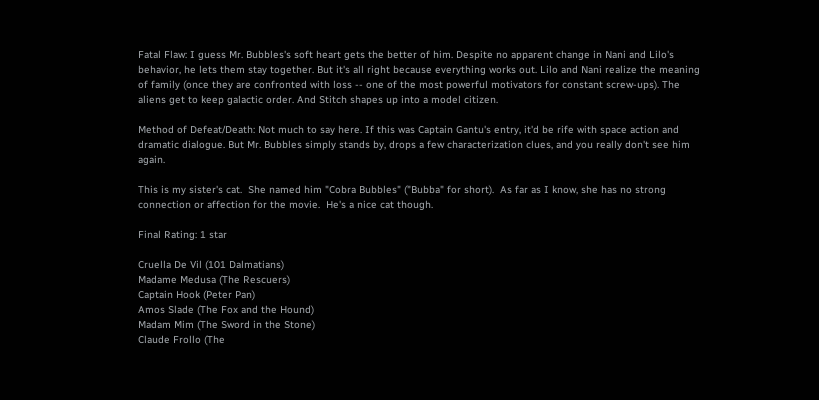Fatal Flaw: I guess Mr. Bubbles's soft heart gets the better of him. Despite no apparent change in Nani and Lilo's behavior, he lets them stay together. But it's all right because everything works out. Lilo and Nani realize the meaning of family (once they are confronted with loss -- one of the most powerful motivators for constant screw-ups). The aliens get to keep galactic order. And Stitch shapes up into a model citizen.

Method of Defeat/Death: Not much to say here. If this was Captain Gantu's entry, it'd be rife with space action and dramatic dialogue. But Mr. Bubbles simply stands by, drops a few characterization clues, and you really don't see him again.

This is my sister's cat.  She named him "Cobra Bubbles" ("Bubba" for short).  As far as I know, she has no strong connection or affection for the movie.  He's a nice cat though.

Final Rating: 1 star

Cruella De Vil (101 Dalmatians)
Madame Medusa (The Rescuers)
Captain Hook (Peter Pan)
Amos Slade (The Fox and the Hound)
Madam Mim (The Sword in the Stone)
Claude Frollo (The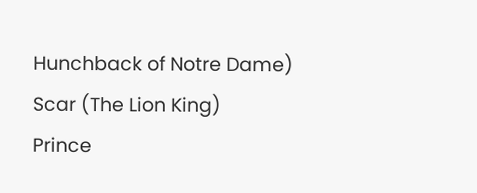Hunchback of Notre Dame)
Scar (The Lion King)
Prince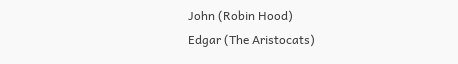John (Robin Hood)
Edgar (The Aristocats)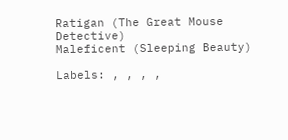Ratigan (The Great Mouse Detective)
Maleficent (Sleeping Beauty)

Labels: , , , ,